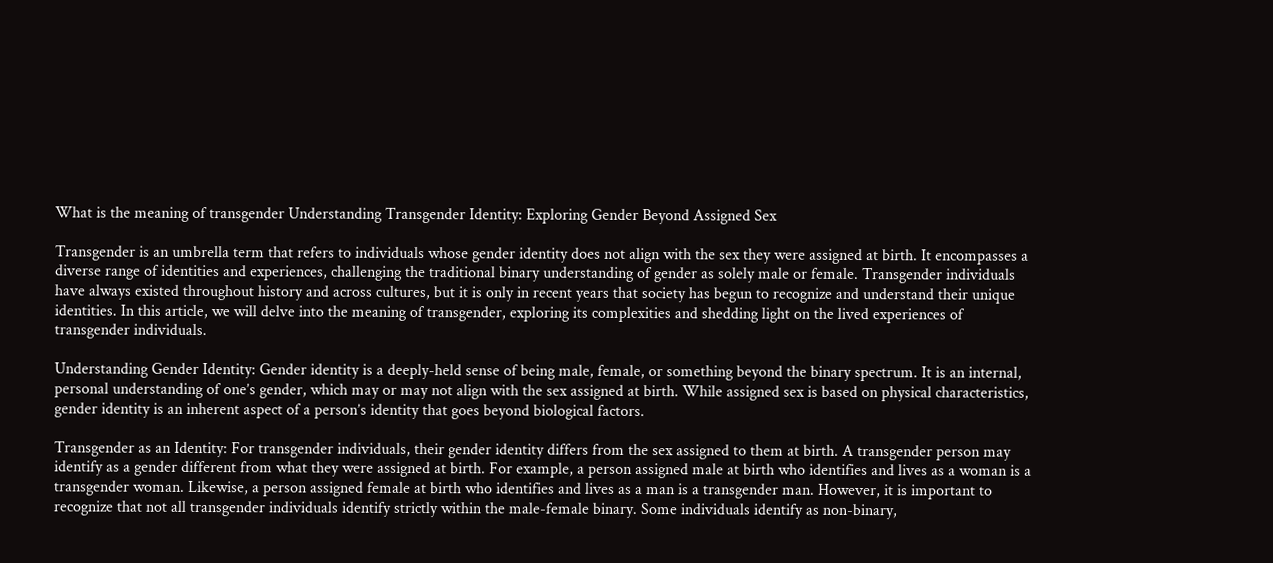What is the meaning of transgender Understanding Transgender Identity: Exploring Gender Beyond Assigned Sex

Transgender is an umbrella term that refers to individuals whose gender identity does not align with the sex they were assigned at birth. It encompasses a diverse range of identities and experiences, challenging the traditional binary understanding of gender as solely male or female. Transgender individuals have always existed throughout history and across cultures, but it is only in recent years that society has begun to recognize and understand their unique identities. In this article, we will delve into the meaning of transgender, exploring its complexities and shedding light on the lived experiences of transgender individuals.

Understanding Gender Identity: Gender identity is a deeply-held sense of being male, female, or something beyond the binary spectrum. It is an internal, personal understanding of one’s gender, which may or may not align with the sex assigned at birth. While assigned sex is based on physical characteristics, gender identity is an inherent aspect of a person’s identity that goes beyond biological factors.

Transgender as an Identity: For transgender individuals, their gender identity differs from the sex assigned to them at birth. A transgender person may identify as a gender different from what they were assigned at birth. For example, a person assigned male at birth who identifies and lives as a woman is a transgender woman. Likewise, a person assigned female at birth who identifies and lives as a man is a transgender man. However, it is important to recognize that not all transgender individuals identify strictly within the male-female binary. Some individuals identify as non-binary,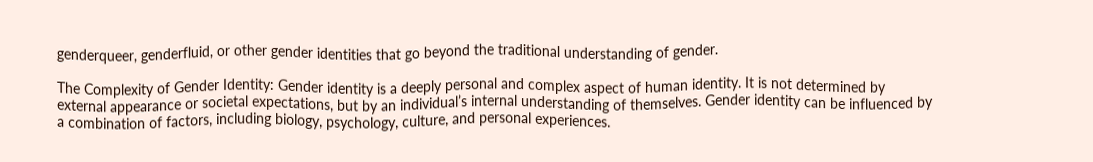genderqueer, genderfluid, or other gender identities that go beyond the traditional understanding of gender.

The Complexity of Gender Identity: Gender identity is a deeply personal and complex aspect of human identity. It is not determined by external appearance or societal expectations, but by an individual’s internal understanding of themselves. Gender identity can be influenced by a combination of factors, including biology, psychology, culture, and personal experiences.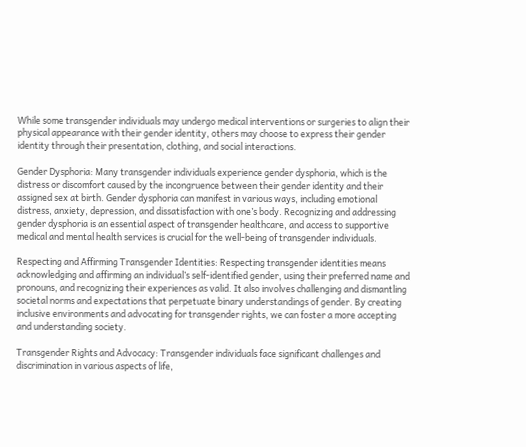While some transgender individuals may undergo medical interventions or surgeries to align their physical appearance with their gender identity, others may choose to express their gender identity through their presentation, clothing, and social interactions.

Gender Dysphoria: Many transgender individuals experience gender dysphoria, which is the distress or discomfort caused by the incongruence between their gender identity and their assigned sex at birth. Gender dysphoria can manifest in various ways, including emotional distress, anxiety, depression, and dissatisfaction with one’s body. Recognizing and addressing gender dysphoria is an essential aspect of transgender healthcare, and access to supportive medical and mental health services is crucial for the well-being of transgender individuals.

Respecting and Affirming Transgender Identities: Respecting transgender identities means acknowledging and affirming an individual’s self-identified gender, using their preferred name and pronouns, and recognizing their experiences as valid. It also involves challenging and dismantling societal norms and expectations that perpetuate binary understandings of gender. By creating inclusive environments and advocating for transgender rights, we can foster a more accepting and understanding society.

Transgender Rights and Advocacy: Transgender individuals face significant challenges and discrimination in various aspects of life,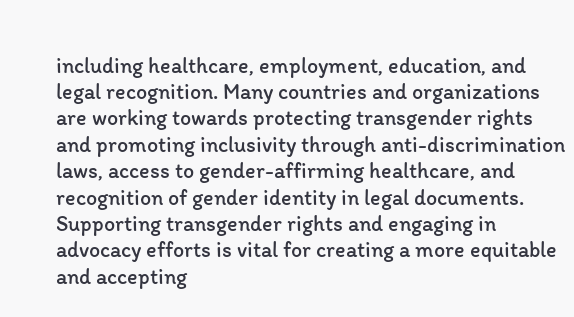including healthcare, employment, education, and legal recognition. Many countries and organizations are working towards protecting transgender rights and promoting inclusivity through anti-discrimination laws, access to gender-affirming healthcare, and recognition of gender identity in legal documents. Supporting transgender rights and engaging in advocacy efforts is vital for creating a more equitable and accepting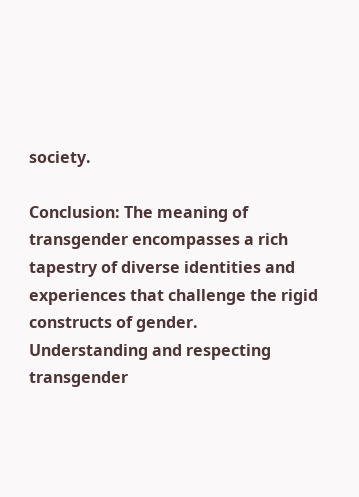society.

Conclusion: The meaning of transgender encompasses a rich tapestry of diverse identities and experiences that challenge the rigid constructs of gender. Understanding and respecting transgender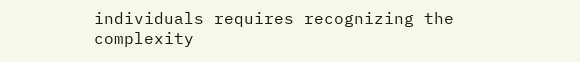individuals requires recognizing the complexity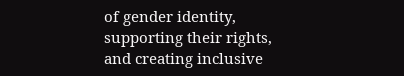of gender identity, supporting their rights, and creating inclusive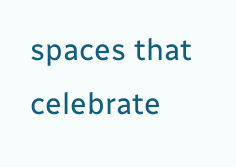spaces that celebrate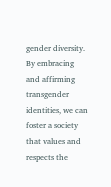gender diversity. By embracing and affirming transgender identities, we can foster a society that values and respects the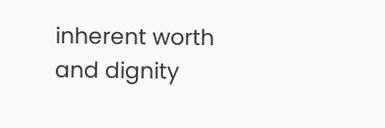inherent worth and dignity